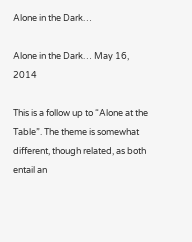Alone in the Dark…

Alone in the Dark… May 16, 2014

This is a follow up to “Alone at the Table”. The theme is somewhat different, though related, as both entail an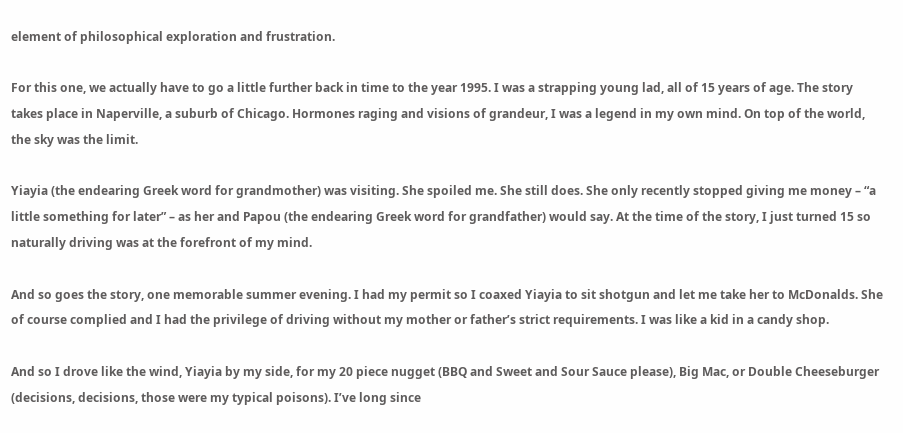element of philosophical exploration and frustration.

For this one, we actually have to go a little further back in time to the year 1995. I was a strapping young lad, all of 15 years of age. The story takes place in Naperville, a suburb of Chicago. Hormones raging and visions of grandeur, I was a legend in my own mind. On top of the world, the sky was the limit.

Yiayia (the endearing Greek word for grandmother) was visiting. She spoiled me. She still does. She only recently stopped giving me money – “a little something for later” – as her and Papou (the endearing Greek word for grandfather) would say. At the time of the story, I just turned 15 so naturally driving was at the forefront of my mind.

And so goes the story, one memorable summer evening. I had my permit so I coaxed Yiayia to sit shotgun and let me take her to McDonalds. She of course complied and I had the privilege of driving without my mother or father’s strict requirements. I was like a kid in a candy shop.

And so I drove like the wind, Yiayia by my side, for my 20 piece nugget (BBQ and Sweet and Sour Sauce please), Big Mac, or Double Cheeseburger (decisions, decisions, those were my typical poisons). I’ve long since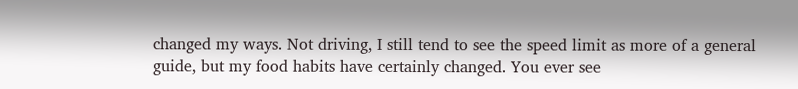changed my ways. Not driving, I still tend to see the speed limit as more of a general guide, but my food habits have certainly changed. You ever see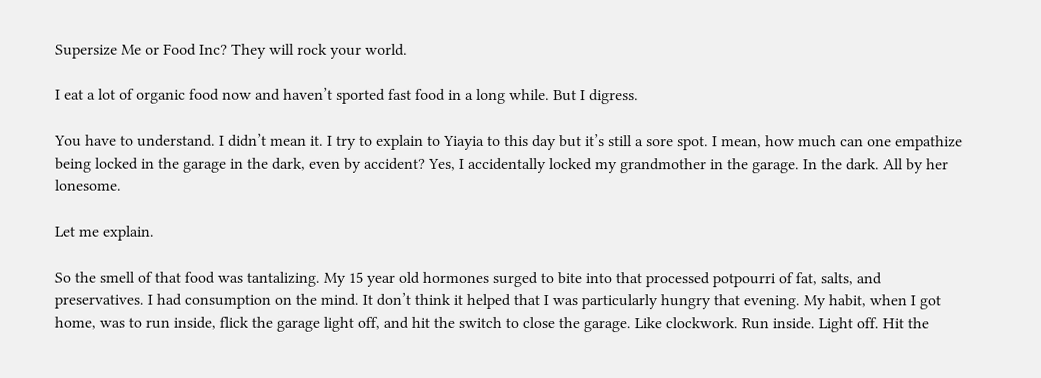Supersize Me or Food Inc? They will rock your world.

I eat a lot of organic food now and haven’t sported fast food in a long while. But I digress.

You have to understand. I didn’t mean it. I try to explain to Yiayia to this day but it’s still a sore spot. I mean, how much can one empathize being locked in the garage in the dark, even by accident? Yes, I accidentally locked my grandmother in the garage. In the dark. All by her lonesome.

Let me explain.

So the smell of that food was tantalizing. My 15 year old hormones surged to bite into that processed potpourri of fat, salts, and preservatives. I had consumption on the mind. It don’t think it helped that I was particularly hungry that evening. My habit, when I got home, was to run inside, flick the garage light off, and hit the switch to close the garage. Like clockwork. Run inside. Light off. Hit the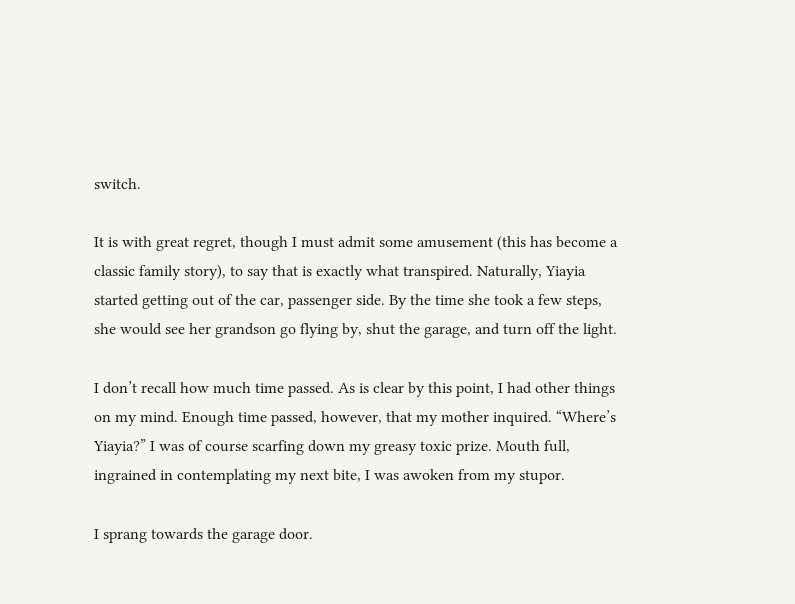switch.

It is with great regret, though I must admit some amusement (this has become a classic family story), to say that is exactly what transpired. Naturally, Yiayia started getting out of the car, passenger side. By the time she took a few steps, she would see her grandson go flying by, shut the garage, and turn off the light.

I don’t recall how much time passed. As is clear by this point, I had other things on my mind. Enough time passed, however, that my mother inquired. “Where’s Yiayia?” I was of course scarfing down my greasy toxic prize. Mouth full, ingrained in contemplating my next bite, I was awoken from my stupor.

I sprang towards the garage door.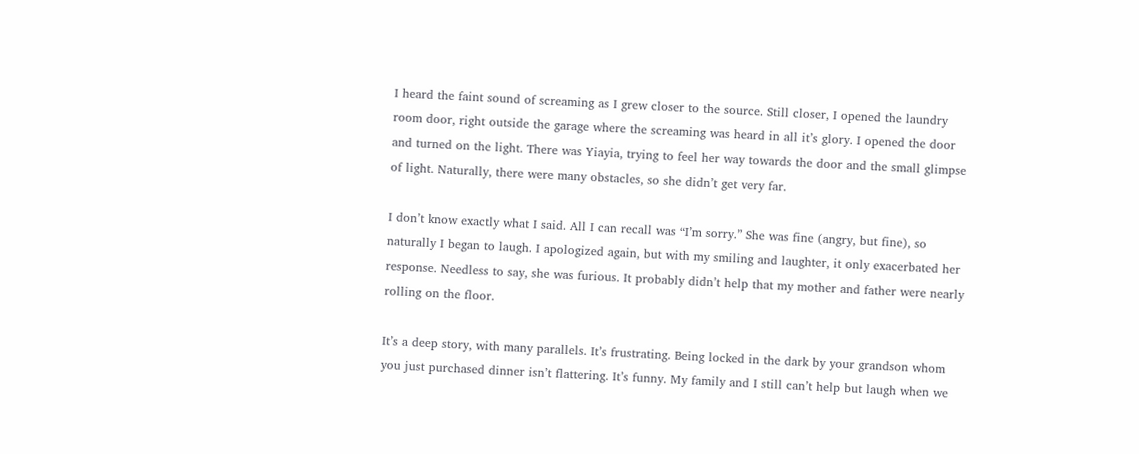I heard the faint sound of screaming as I grew closer to the source. Still closer, I opened the laundry room door, right outside the garage where the screaming was heard in all it’s glory. I opened the door and turned on the light. There was Yiayia, trying to feel her way towards the door and the small glimpse of light. Naturally, there were many obstacles, so she didn’t get very far.

I don’t know exactly what I said. All I can recall was “I’m sorry.” She was fine (angry, but fine), so naturally I began to laugh. I apologized again, but with my smiling and laughter, it only exacerbated her response. Needless to say, she was furious. It probably didn’t help that my mother and father were nearly rolling on the floor.

It’s a deep story, with many parallels. It’s frustrating. Being locked in the dark by your grandson whom you just purchased dinner isn’t flattering. It’s funny. My family and I still can’t help but laugh when we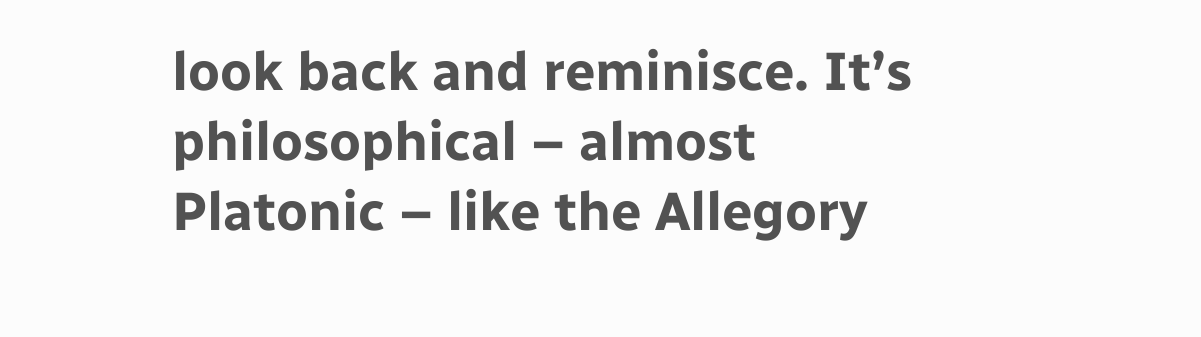look back and reminisce. It’s philosophical – almost Platonic – like the Allegory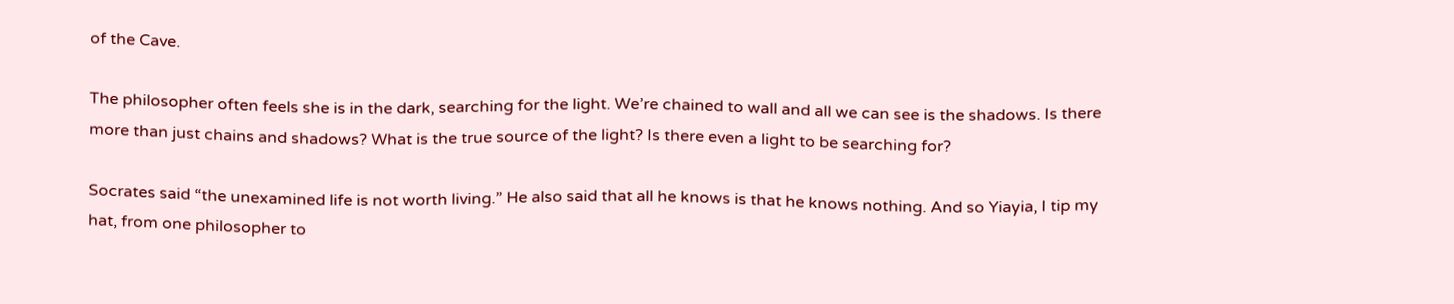of the Cave.

The philosopher often feels she is in the dark, searching for the light. We’re chained to wall and all we can see is the shadows. Is there more than just chains and shadows? What is the true source of the light? Is there even a light to be searching for?

Socrates said “the unexamined life is not worth living.” He also said that all he knows is that he knows nothing. And so Yiayia, I tip my hat, from one philosopher to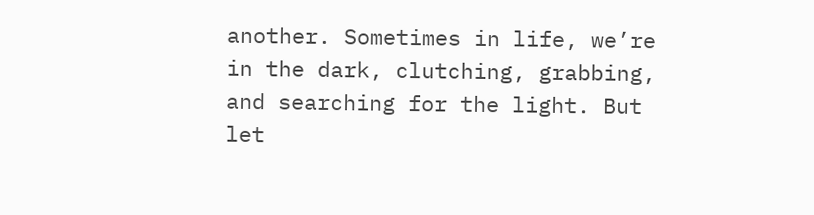another. Sometimes in life, we’re in the dark, clutching, grabbing, and searching for the light. But let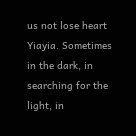us not lose heart Yiayia. Sometimes in the dark, in searching for the light, in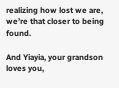realizing how lost we are, we’re that closer to being found.

And Yiayia, your grandson loves you,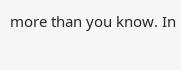more than you know. In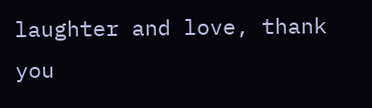laughter and love, thank you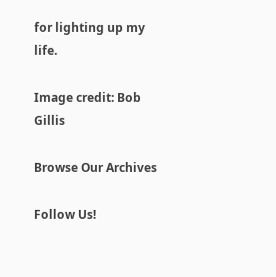for lighting up my life.

Image credit: Bob Gillis

Browse Our Archives

Follow Us!